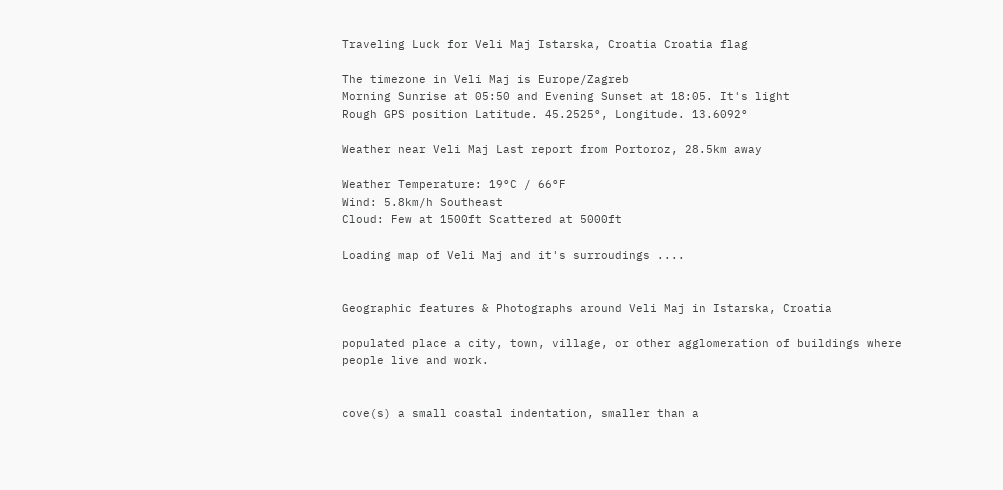Traveling Luck for Veli Maj Istarska, Croatia Croatia flag

The timezone in Veli Maj is Europe/Zagreb
Morning Sunrise at 05:50 and Evening Sunset at 18:05. It's light
Rough GPS position Latitude. 45.2525°, Longitude. 13.6092°

Weather near Veli Maj Last report from Portoroz, 28.5km away

Weather Temperature: 19°C / 66°F
Wind: 5.8km/h Southeast
Cloud: Few at 1500ft Scattered at 5000ft

Loading map of Veli Maj and it's surroudings ....


Geographic features & Photographs around Veli Maj in Istarska, Croatia

populated place a city, town, village, or other agglomeration of buildings where people live and work.


cove(s) a small coastal indentation, smaller than a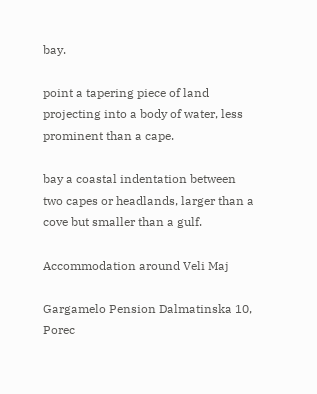bay.

point a tapering piece of land projecting into a body of water, less prominent than a cape.

bay a coastal indentation between two capes or headlands, larger than a cove but smaller than a gulf.

Accommodation around Veli Maj

Gargamelo Pension Dalmatinska 10, Porec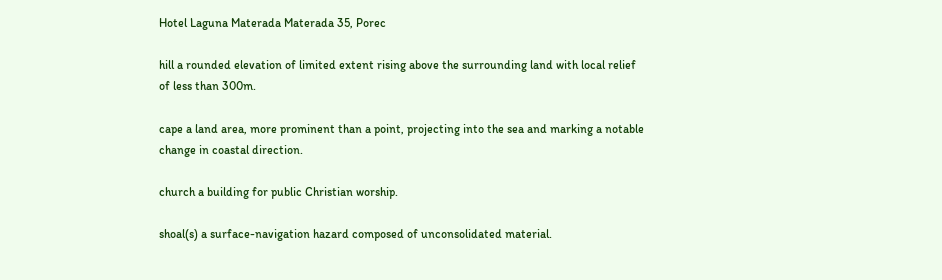Hotel Laguna Materada Materada 35, Porec

hill a rounded elevation of limited extent rising above the surrounding land with local relief of less than 300m.

cape a land area, more prominent than a point, projecting into the sea and marking a notable change in coastal direction.

church a building for public Christian worship.

shoal(s) a surface-navigation hazard composed of unconsolidated material.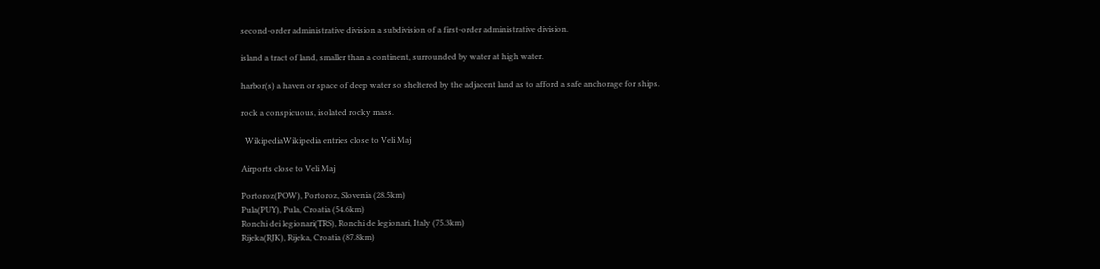second-order administrative division a subdivision of a first-order administrative division.

island a tract of land, smaller than a continent, surrounded by water at high water.

harbor(s) a haven or space of deep water so sheltered by the adjacent land as to afford a safe anchorage for ships.

rock a conspicuous, isolated rocky mass.

  WikipediaWikipedia entries close to Veli Maj

Airports close to Veli Maj

Portoroz(POW), Portoroz, Slovenia (28.5km)
Pula(PUY), Pula, Croatia (54.6km)
Ronchi dei legionari(TRS), Ronchi de legionari, Italy (75.3km)
Rijeka(RJK), Rijeka, Croatia (87.8km)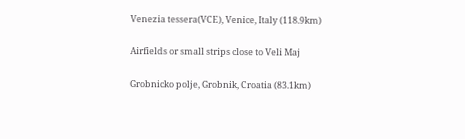Venezia tessera(VCE), Venice, Italy (118.9km)

Airfields or small strips close to Veli Maj

Grobnicko polje, Grobnik, Croatia (83.1km)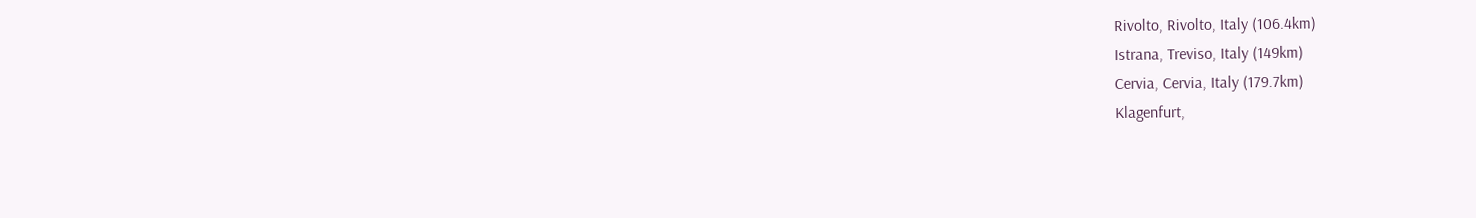Rivolto, Rivolto, Italy (106.4km)
Istrana, Treviso, Italy (149km)
Cervia, Cervia, Italy (179.7km)
Klagenfurt,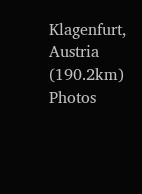Klagenfurt, Austria (190.2km)
Photos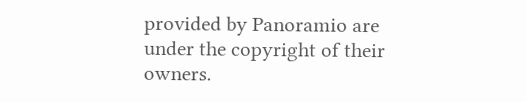provided by Panoramio are under the copyright of their owners.